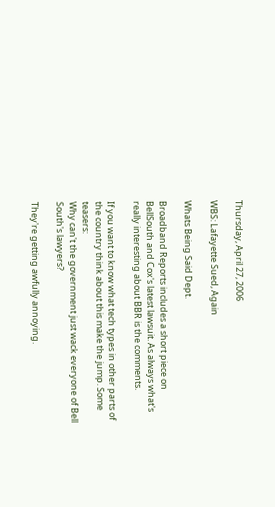Thursday, April 27, 2006

WBS: Lafayette Sued, Again

Whats Being Said Dept.

Broadband Reports includes a short piece on BellSouth and Cox's latest lawsuit. As always what's really interesting about BBR is the comments.

If you want to know what tech types in other parts of the country think about this make the jump. Some teasers:
Why can't the government just wack everyone of Bell South's lawyers?

They're getting awfully annoying.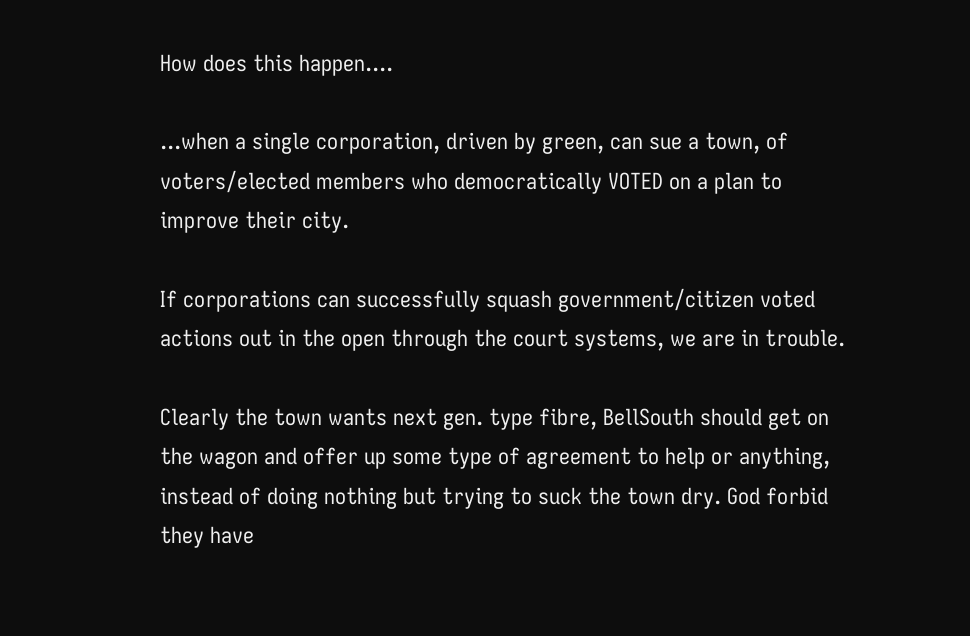How does this happen....

...when a single corporation, driven by green, can sue a town, of voters/elected members who democratically VOTED on a plan to improve their city.

If corporations can successfully squash government/citizen voted actions out in the open through the court systems, we are in trouble.

Clearly the town wants next gen. type fibre, BellSouth should get on the wagon and offer up some type of agreement to help or anything, instead of doing nothing but trying to suck the town dry. God forbid they have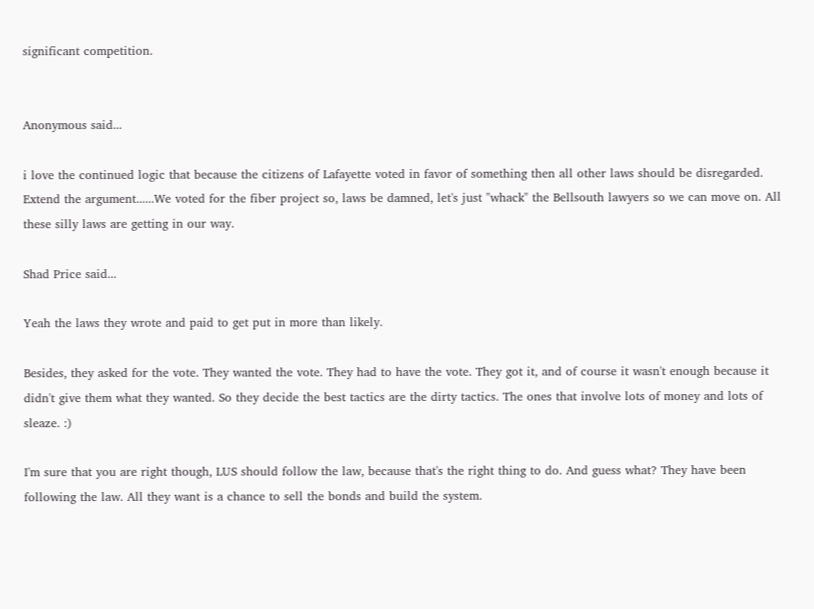significant competition.


Anonymous said...

i love the continued logic that because the citizens of Lafayette voted in favor of something then all other laws should be disregarded. Extend the argument......We voted for the fiber project so, laws be damned, let's just "whack" the Bellsouth lawyers so we can move on. All these silly laws are getting in our way.

Shad Price said...

Yeah the laws they wrote and paid to get put in more than likely.

Besides, they asked for the vote. They wanted the vote. They had to have the vote. They got it, and of course it wasn't enough because it didn't give them what they wanted. So they decide the best tactics are the dirty tactics. The ones that involve lots of money and lots of sleaze. :)

I'm sure that you are right though, LUS should follow the law, because that's the right thing to do. And guess what? They have been following the law. All they want is a chance to sell the bonds and build the system.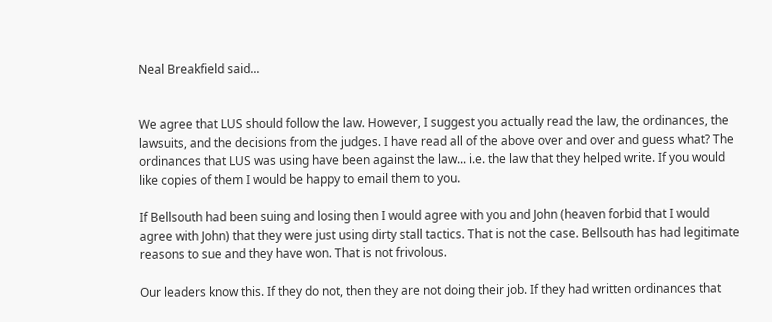Neal Breakfield said...


We agree that LUS should follow the law. However, I suggest you actually read the law, the ordinances, the lawsuits, and the decisions from the judges. I have read all of the above over and over and guess what? The ordinances that LUS was using have been against the law... i.e. the law that they helped write. If you would like copies of them I would be happy to email them to you.

If Bellsouth had been suing and losing then I would agree with you and John (heaven forbid that I would agree with John) that they were just using dirty stall tactics. That is not the case. Bellsouth has had legitimate reasons to sue and they have won. That is not frivolous.

Our leaders know this. If they do not, then they are not doing their job. If they had written ordinances that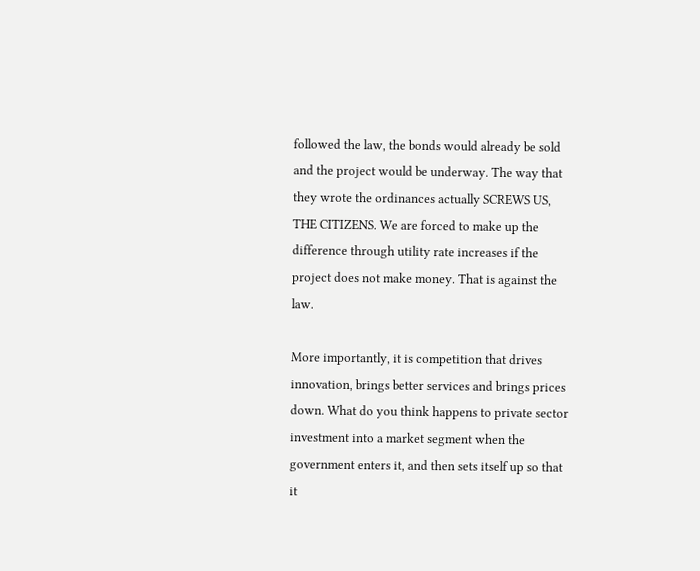followed the law, the bonds would already be sold and the project would be underway. The way that they wrote the ordinances actually SCREWS US, THE CITIZENS. We are forced to make up the difference through utility rate increases if the project does not make money. That is against the law.

More importantly, it is competition that drives innovation, brings better services and brings prices down. What do you think happens to private sector investment into a market segment when the government enters it, and then sets itself up so that it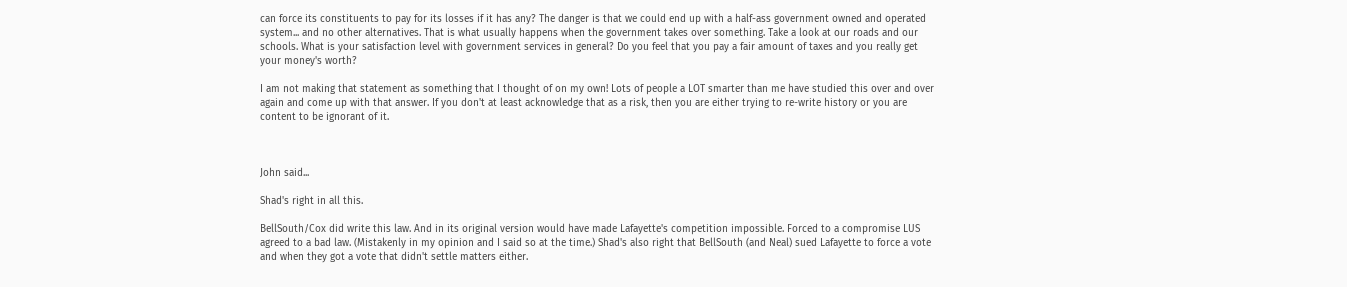can force its constituents to pay for its losses if it has any? The danger is that we could end up with a half-ass government owned and operated system... and no other alternatives. That is what usually happens when the government takes over something. Take a look at our roads and our schools. What is your satisfaction level with government services in general? Do you feel that you pay a fair amount of taxes and you really get your money's worth?

I am not making that statement as something that I thought of on my own! Lots of people a LOT smarter than me have studied this over and over again and come up with that answer. If you don't at least acknowledge that as a risk, then you are either trying to re-write history or you are content to be ignorant of it.



John said...

Shad's right in all this.

BellSouth/Cox did write this law. And in its original version would have made Lafayette's competition impossible. Forced to a compromise LUS agreed to a bad law. (Mistakenly in my opinion and I said so at the time.) Shad's also right that BellSouth (and Neal) sued Lafayette to force a vote and when they got a vote that didn't settle matters either.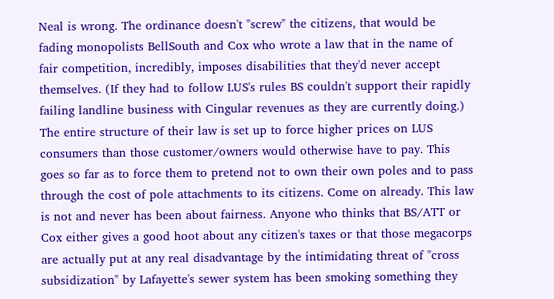Neal is wrong. The ordinance doesn't "screw" the citizens, that would be fading monopolists BellSouth and Cox who wrote a law that in the name of fair competition, incredibly, imposes disabilities that they'd never accept themselves. (If they had to follow LUS's rules BS couldn't support their rapidly failing landline business with Cingular revenues as they are currently doing.) The entire structure of their law is set up to force higher prices on LUS consumers than those customer/owners would otherwise have to pay. This goes so far as to force them to pretend not to own their own poles and to pass through the cost of pole attachments to its citizens. Come on already. This law is not and never has been about fairness. Anyone who thinks that BS/ATT or Cox either gives a good hoot about any citizen's taxes or that those megacorps are actually put at any real disadvantage by the intimidating threat of "cross subsidization" by Lafayette's sewer system has been smoking something they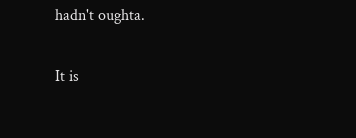hadn't oughta.

It is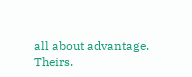all about advantage. Theirs.